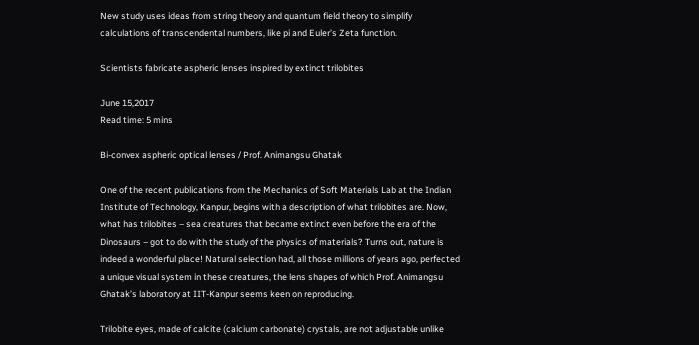New study uses ideas from string theory and quantum field theory to simplify calculations of transcendental numbers, like pi and Euler’s Zeta function.

Scientists fabricate aspheric lenses inspired by extinct trilobites

June 15,2017
Read time: 5 mins

Bi-convex aspheric optical lenses / Prof. Animangsu Ghatak

One of the recent publications from the Mechanics of Soft Materials Lab at the Indian Institute of Technology, Kanpur, begins with a description of what trilobites are. Now, what has trilobites – sea creatures that became extinct even before the era of the Dinosaurs – got to do with the study of the physics of materials? Turns out, nature is indeed a wonderful place! Natural selection had, all those millions of years ago, perfected a unique visual system in these creatures, the lens shapes of which Prof. Animangsu Ghatak’s laboratory at IIT-Kanpur seems keen on reproducing.

Trilobite eyes, made of calcite (calcium carbonate) crystals, are not adjustable unlike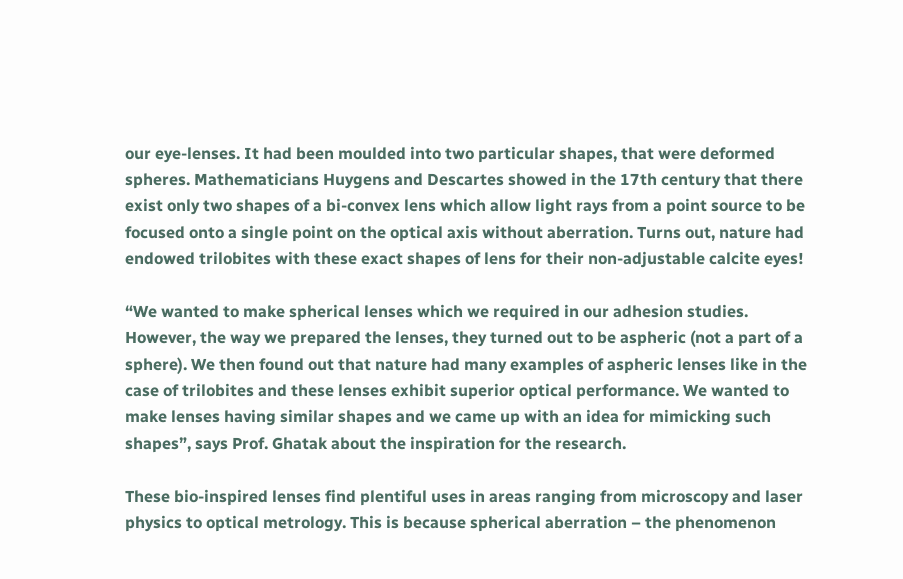our eye-lenses. It had been moulded into two particular shapes, that were deformed spheres. Mathematicians Huygens and Descartes showed in the 17th century that there exist only two shapes of a bi-convex lens which allow light rays from a point source to be focused onto a single point on the optical axis without aberration. Turns out, nature had endowed trilobites with these exact shapes of lens for their non-adjustable calcite eyes!

“We wanted to make spherical lenses which we required in our adhesion studies. However, the way we prepared the lenses, they turned out to be aspheric (not a part of a sphere). We then found out that nature had many examples of aspheric lenses like in the case of trilobites and these lenses exhibit superior optical performance. We wanted to make lenses having similar shapes and we came up with an idea for mimicking such shapes”, says Prof. Ghatak about the inspiration for the research.

These bio-inspired lenses find plentiful uses in areas ranging from microscopy and laser physics to optical metrology. This is because spherical aberration – the phenomenon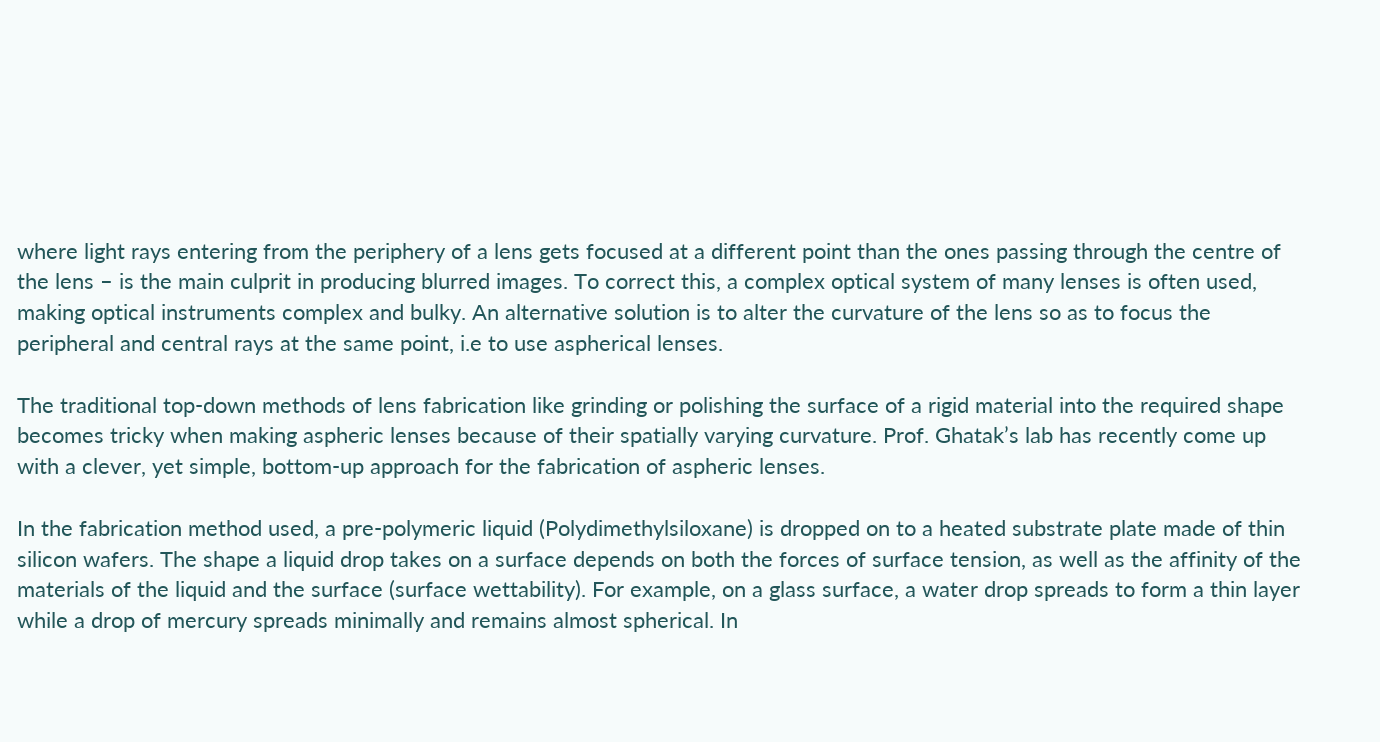where light rays entering from the periphery of a lens gets focused at a different point than the ones passing through the centre of the lens – is the main culprit in producing blurred images. To correct this, a complex optical system of many lenses is often used, making optical instruments complex and bulky. An alternative solution is to alter the curvature of the lens so as to focus the peripheral and central rays at the same point, i.e to use aspherical lenses.

The traditional top-down methods of lens fabrication like grinding or polishing the surface of a rigid material into the required shape becomes tricky when making aspheric lenses because of their spatially varying curvature. Prof. Ghatak’s lab has recently come up with a clever, yet simple, bottom-up approach for the fabrication of aspheric lenses.

In the fabrication method used, a pre-polymeric liquid (Polydimethylsiloxane) is dropped on to a heated substrate plate made of thin silicon wafers. The shape a liquid drop takes on a surface depends on both the forces of surface tension, as well as the affinity of the materials of the liquid and the surface (surface wettability). For example, on a glass surface, a water drop spreads to form a thin layer while a drop of mercury spreads minimally and remains almost spherical. In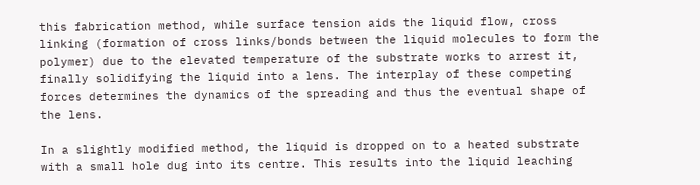this fabrication method, while surface tension aids the liquid flow, cross linking (formation of cross links/bonds between the liquid molecules to form the polymer) due to the elevated temperature of the substrate works to arrest it, finally solidifying the liquid into a lens. The interplay of these competing forces determines the dynamics of the spreading and thus the eventual shape of the lens.

In a slightly modified method, the liquid is dropped on to a heated substrate with a small hole dug into its centre. This results into the liquid leaching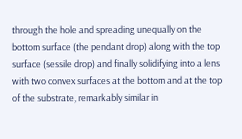through the hole and spreading unequally on the bottom surface (the pendant drop) along with the top surface (sessile drop) and finally solidifying into a lens with two convex surfaces at the bottom and at the top of the substrate, remarkably similar in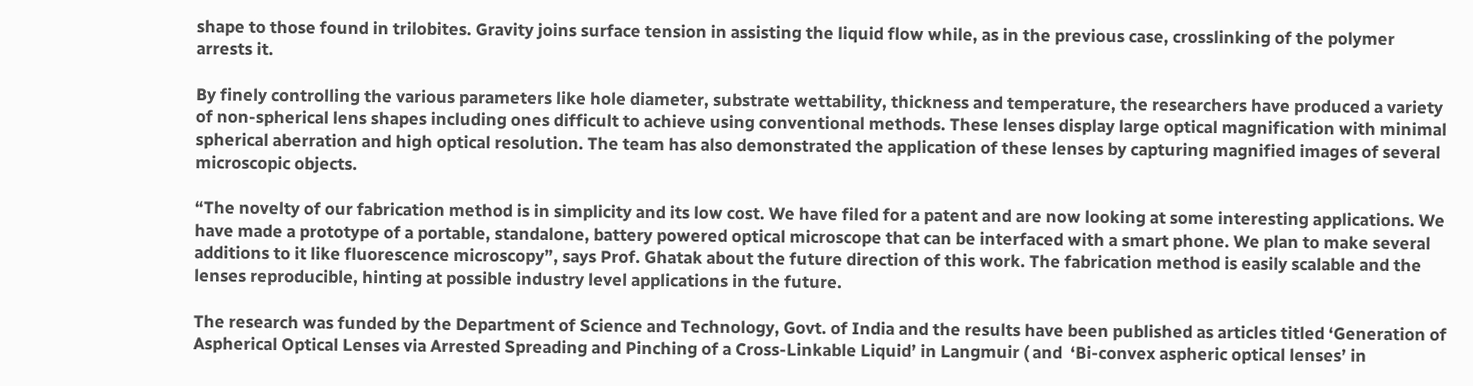shape to those found in trilobites. Gravity joins surface tension in assisting the liquid flow while, as in the previous case, crosslinking of the polymer arrests it.

By finely controlling the various parameters like hole diameter, substrate wettability, thickness and temperature, the researchers have produced a variety of non-spherical lens shapes including ones difficult to achieve using conventional methods. These lenses display large optical magnification with minimal spherical aberration and high optical resolution. The team has also demonstrated the application of these lenses by capturing magnified images of several microscopic objects.

“The novelty of our fabrication method is in simplicity and its low cost. We have filed for a patent and are now looking at some interesting applications. We have made a prototype of a portable, standalone, battery powered optical microscope that can be interfaced with a smart phone. We plan to make several additions to it like fluorescence microscopy”, says Prof. Ghatak about the future direction of this work. The fabrication method is easily scalable and the lenses reproducible, hinting at possible industry level applications in the future.

The research was funded by the Department of Science and Technology, Govt. of India and the results have been published as articles titled ‘Generation of Aspherical Optical Lenses via Arrested Spreading and Pinching of a Cross-Linkable Liquid’ in Langmuir ( and  ‘Bi-convex aspheric optical lenses’ in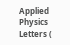Applied Physics Letters (